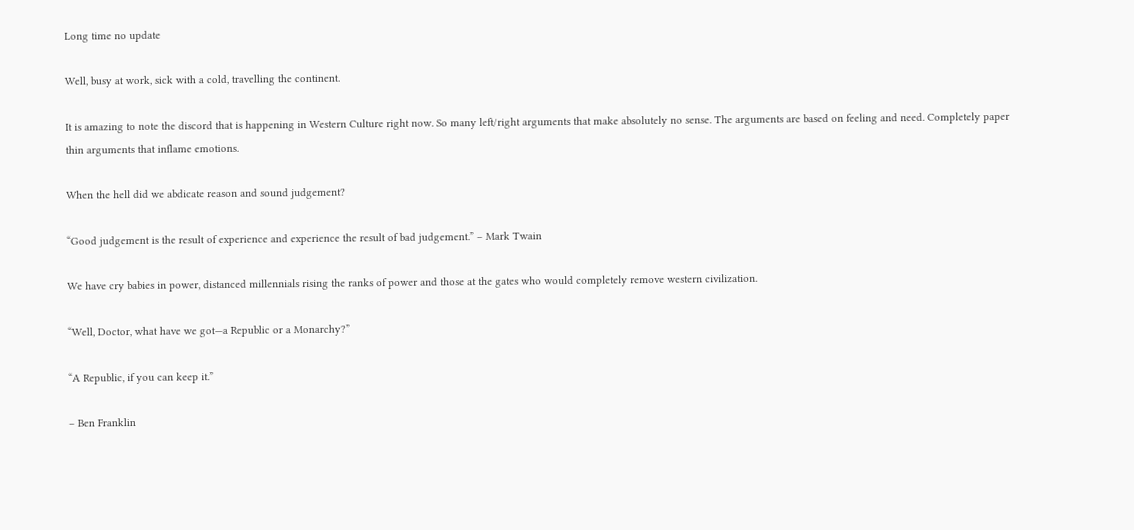Long time no update

Well, busy at work, sick with a cold, travelling the continent.

It is amazing to note the discord that is happening in Western Culture right now. So many left/right arguments that make absolutely no sense. The arguments are based on feeling and need. Completely paper thin arguments that inflame emotions.

When the hell did we abdicate reason and sound judgement?

“Good judgement is the result of experience and experience the result of bad judgement.” – Mark Twain

We have cry babies in power, distanced millennials rising the ranks of power and those at the gates who would completely remove western civilization.

“Well, Doctor, what have we got—a Republic or a Monarchy?”

“A Republic, if you can keep it.”

– Ben Franklin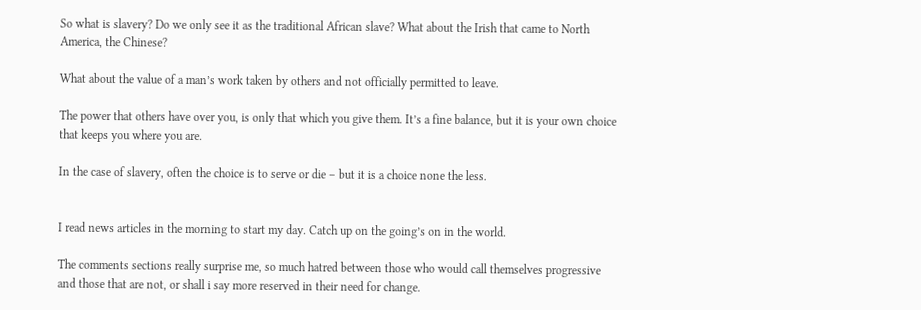So what is slavery? Do we only see it as the traditional African slave? What about the Irish that came to North America, the Chinese?

What about the value of a man’s work taken by others and not officially permitted to leave.

The power that others have over you, is only that which you give them. It’s a fine balance, but it is your own choice that keeps you where you are.

In the case of slavery, often the choice is to serve or die – but it is a choice none the less.


I read news articles in the morning to start my day. Catch up on the going’s on in the world.

The comments sections really surprise me, so much hatred between those who would call themselves progressive and those that are not, or shall i say more reserved in their need for change.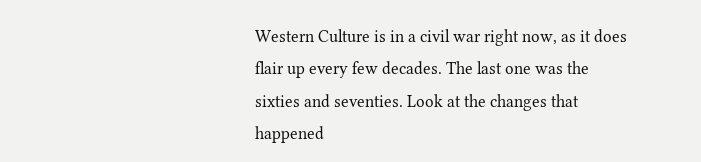Western Culture is in a civil war right now, as it does flair up every few decades. The last one was the sixties and seventies. Look at the changes that happened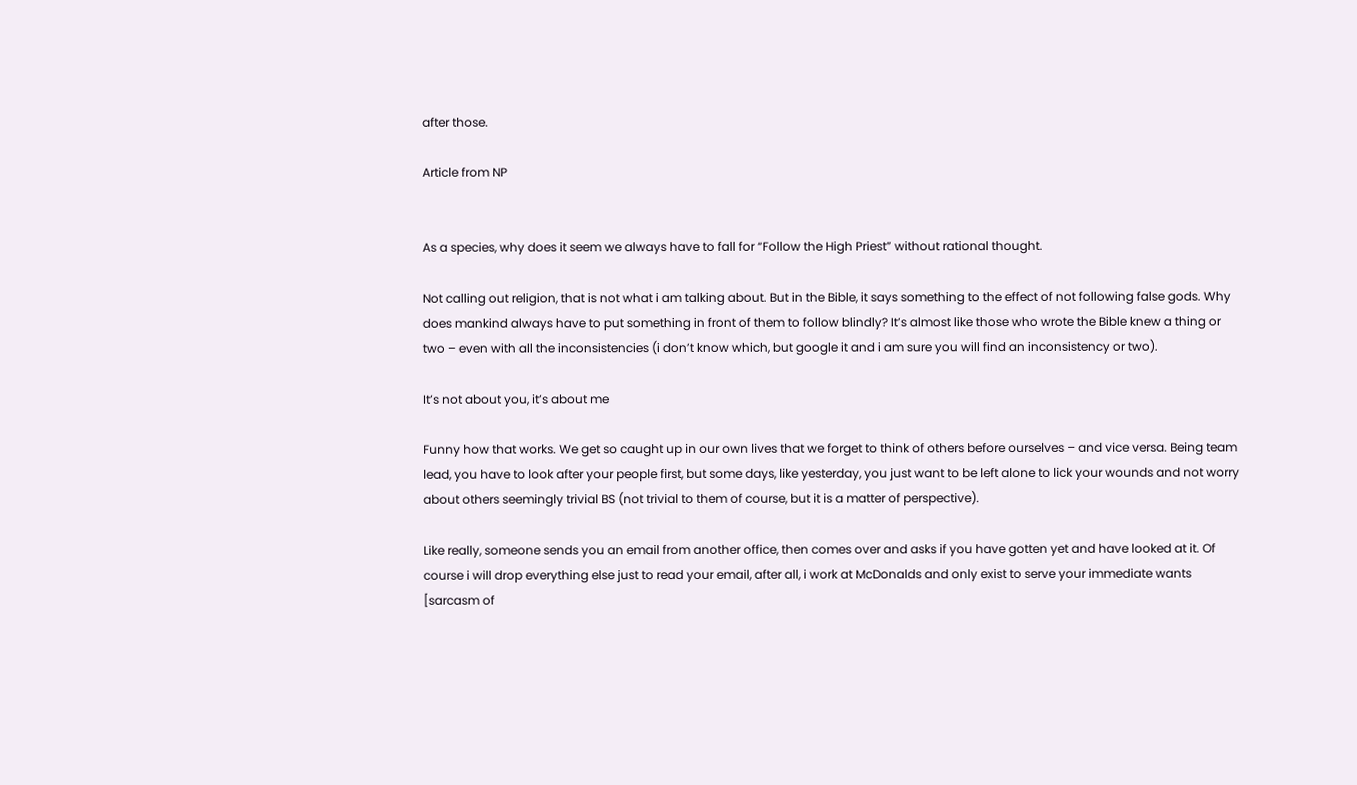after those.

Article from NP


As a species, why does it seem we always have to fall for “Follow the High Priest” without rational thought.

Not calling out religion, that is not what i am talking about. But in the Bible, it says something to the effect of not following false gods. Why does mankind always have to put something in front of them to follow blindly? It’s almost like those who wrote the Bible knew a thing or two – even with all the inconsistencies (i don’t know which, but google it and i am sure you will find an inconsistency or two).

It’s not about you, it’s about me

Funny how that works. We get so caught up in our own lives that we forget to think of others before ourselves – and vice versa. Being team lead, you have to look after your people first, but some days, like yesterday, you just want to be left alone to lick your wounds and not worry about others seemingly trivial BS (not trivial to them of course, but it is a matter of perspective).

Like really, someone sends you an email from another office, then comes over and asks if you have gotten yet and have looked at it. Of course i will drop everything else just to read your email, after all, i work at McDonalds and only exist to serve your immediate wants [sarcasm of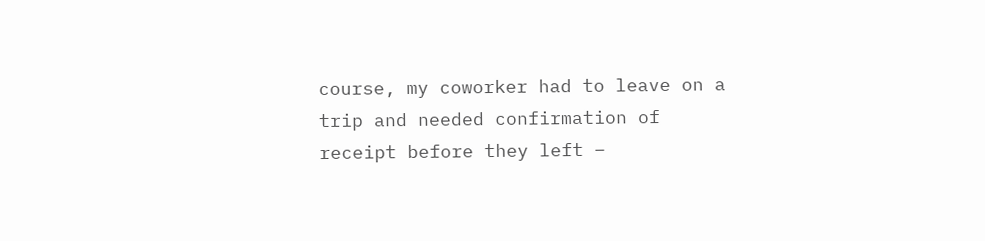course, my coworker had to leave on a trip and needed confirmation of receipt before they left –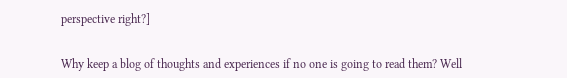perspective right?]


Why keep a blog of thoughts and experiences if no one is going to read them? Well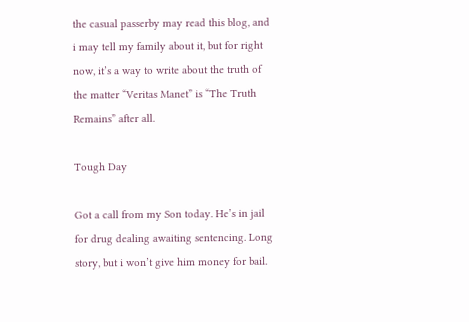the casual passerby may read this blog, and i may tell my family about it, but for right now, it’s a way to write about the truth of the matter “Veritas Manet” is “The Truth Remains” after all.

Tough Day

Got a call from my Son today. He’s in jail for drug dealing awaiting sentencing. Long story, but i won’t give him money for bail.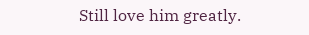Still love him greatly.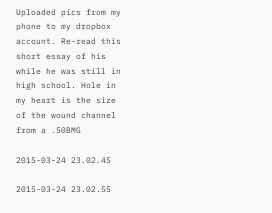Uploaded pics from my phone to my dropbox account. Re-read this short essay of his while he was still in high school. Hole in my heart is the size of the wound channel from a .50BMG

2015-03-24 23.02.45

2015-03-24 23.02.55